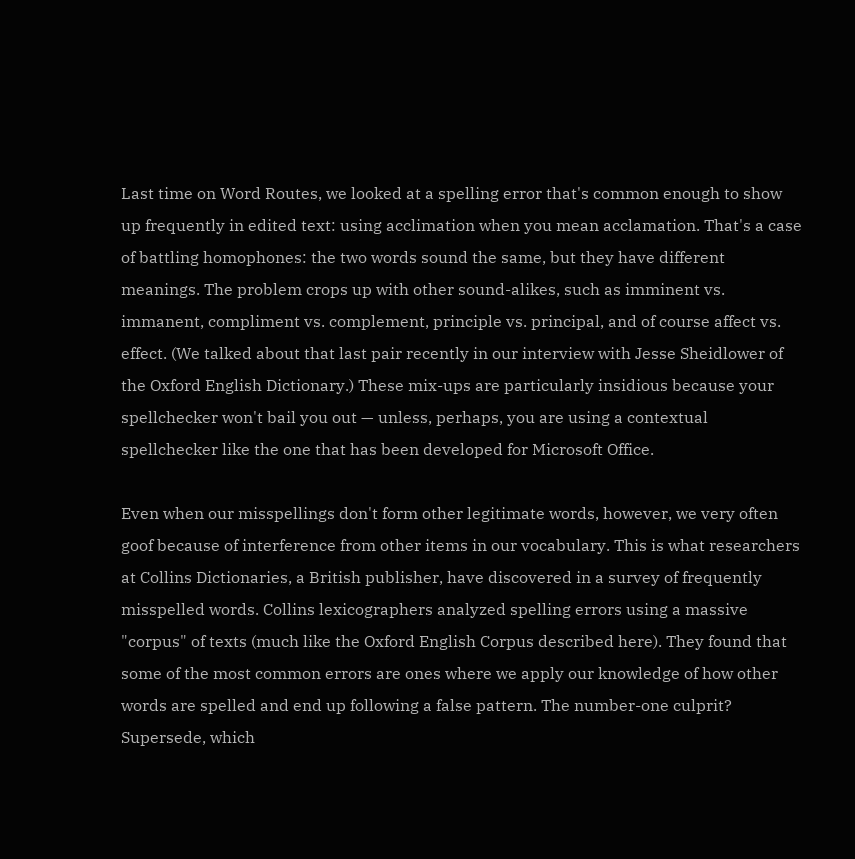Last time on Word Routes, we looked at a spelling error that's common enough to show up frequently in edited text: using acclimation when you mean acclamation. That's a case of battling homophones: the two words sound the same, but they have different meanings. The problem crops up with other sound-alikes, such as imminent vs. immanent, compliment vs. complement, principle vs. principal, and of course affect vs. effect. (We talked about that last pair recently in our interview with Jesse Sheidlower of the Oxford English Dictionary.) These mix-ups are particularly insidious because your spellchecker won't bail you out — unless, perhaps, you are using a contextual spellchecker like the one that has been developed for Microsoft Office.

Even when our misspellings don't form other legitimate words, however, we very often goof because of interference from other items in our vocabulary. This is what researchers at Collins Dictionaries, a British publisher, have discovered in a survey of frequently misspelled words. Collins lexicographers analyzed spelling errors using a massive "corpus" of texts (much like the Oxford English Corpus described here). They found that some of the most common errors are ones where we apply our knowledge of how other words are spelled and end up following a false pattern. The number-one culprit? Supersede, which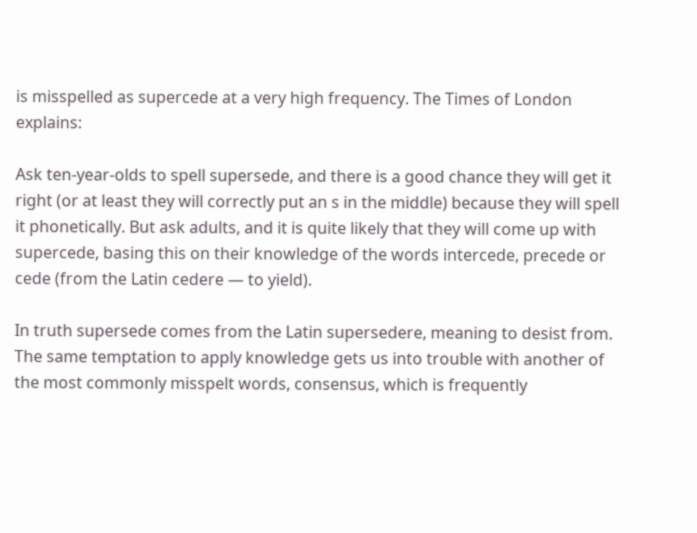is misspelled as supercede at a very high frequency. The Times of London explains:

Ask ten-year-olds to spell supersede, and there is a good chance they will get it right (or at least they will correctly put an s in the middle) because they will spell it phonetically. But ask adults, and it is quite likely that they will come up with supercede, basing this on their knowledge of the words intercede, precede or cede (from the Latin cedere — to yield).

In truth supersede comes from the Latin supersedere, meaning to desist from. The same temptation to apply knowledge gets us into trouble with another of the most commonly misspelt words, consensus, which is frequently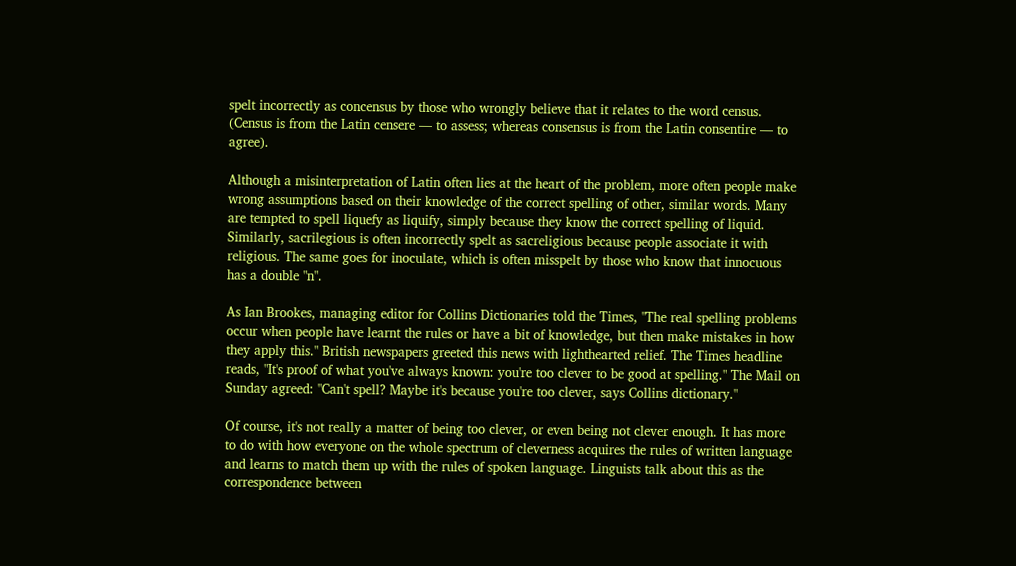spelt incorrectly as concensus by those who wrongly believe that it relates to the word census. (Census is from the Latin censere — to assess; whereas consensus is from the Latin consentire — to agree).

Although a misinterpretation of Latin often lies at the heart of the problem, more often people make wrong assumptions based on their knowledge of the correct spelling of other, similar words. Many are tempted to spell liquefy as liquify, simply because they know the correct spelling of liquid. Similarly, sacrilegious is often incorrectly spelt as sacreligious because people associate it with religious. The same goes for inoculate, which is often misspelt by those who know that innocuous has a double "n".

As Ian Brookes, managing editor for Collins Dictionaries told the Times, "The real spelling problems occur when people have learnt the rules or have a bit of knowledge, but then make mistakes in how they apply this." British newspapers greeted this news with lighthearted relief. The Times headline reads, "It's proof of what you've always known: you're too clever to be good at spelling." The Mail on Sunday agreed: "Can't spell? Maybe it's because you're too clever, says Collins dictionary."

Of course, it's not really a matter of being too clever, or even being not clever enough. It has more to do with how everyone on the whole spectrum of cleverness acquires the rules of written language and learns to match them up with the rules of spoken language. Linguists talk about this as the correspondence between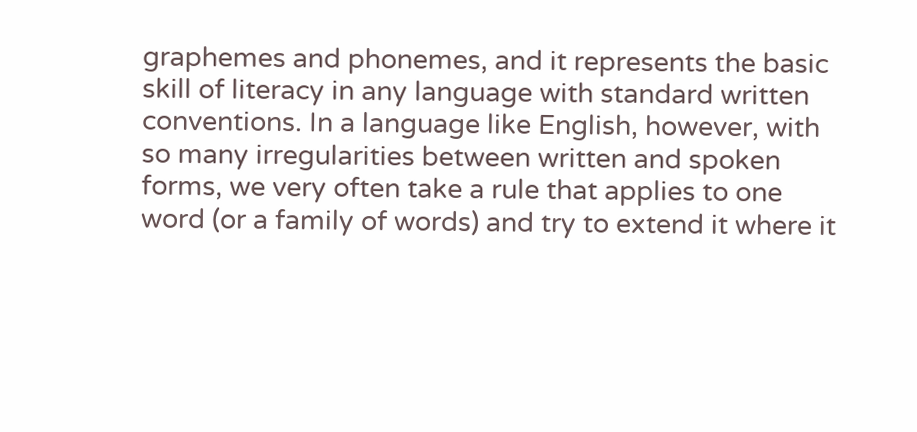graphemes and phonemes, and it represents the basic skill of literacy in any language with standard written conventions. In a language like English, however, with so many irregularities between written and spoken forms, we very often take a rule that applies to one word (or a family of words) and try to extend it where it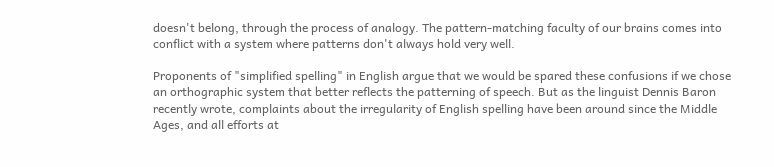doesn't belong, through the process of analogy. The pattern-matching faculty of our brains comes into conflict with a system where patterns don't always hold very well.

Proponents of "simplified spelling" in English argue that we would be spared these confusions if we chose an orthographic system that better reflects the patterning of speech. But as the linguist Dennis Baron recently wrote, complaints about the irregularity of English spelling have been around since the Middle Ages, and all efforts at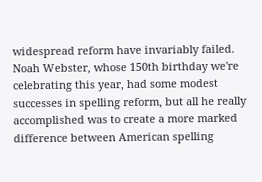widespread reform have invariably failed. Noah Webster, whose 150th birthday we're celebrating this year, had some modest successes in spelling reform, but all he really accomplished was to create a more marked difference between American spelling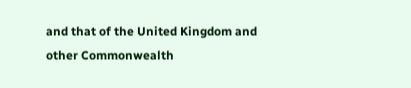and that of the United Kingdom and other Commonwealth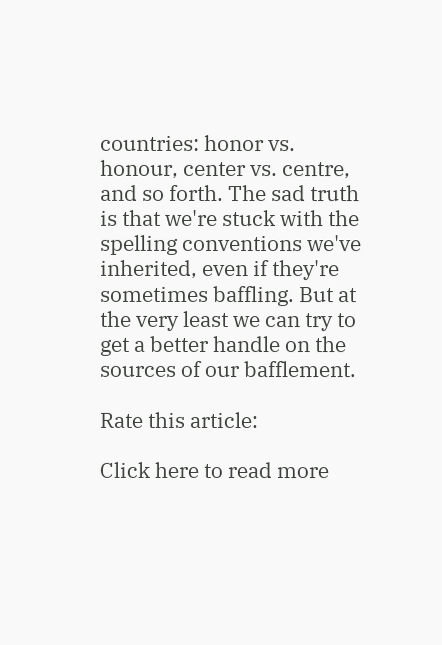countries: honor vs. honour, center vs. centre, and so forth. The sad truth is that we're stuck with the spelling conventions we've inherited, even if they're sometimes baffling. But at the very least we can try to get a better handle on the sources of our bafflement.

Rate this article:

Click here to read more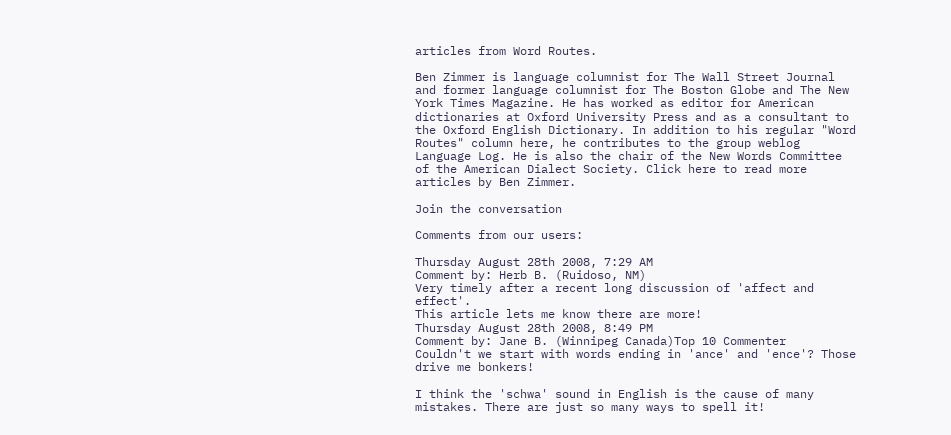articles from Word Routes.

Ben Zimmer is language columnist for The Wall Street Journal and former language columnist for The Boston Globe and The New York Times Magazine. He has worked as editor for American dictionaries at Oxford University Press and as a consultant to the Oxford English Dictionary. In addition to his regular "Word Routes" column here, he contributes to the group weblog Language Log. He is also the chair of the New Words Committee of the American Dialect Society. Click here to read more articles by Ben Zimmer.

Join the conversation

Comments from our users:

Thursday August 28th 2008, 7:29 AM
Comment by: Herb B. (Ruidoso, NM)
Very timely after a recent long discussion of 'affect and effect'.
This article lets me know there are more!
Thursday August 28th 2008, 8:49 PM
Comment by: Jane B. (Winnipeg Canada)Top 10 Commenter
Couldn't we start with words ending in 'ance' and 'ence'? Those drive me bonkers!

I think the 'schwa' sound in English is the cause of many mistakes. There are just so many ways to spell it!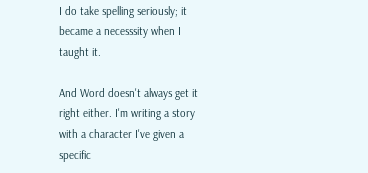I do take spelling seriously; it became a necesssity when I taught it.

And Word doesn't always get it right either. I'm writing a story with a character I've given a specific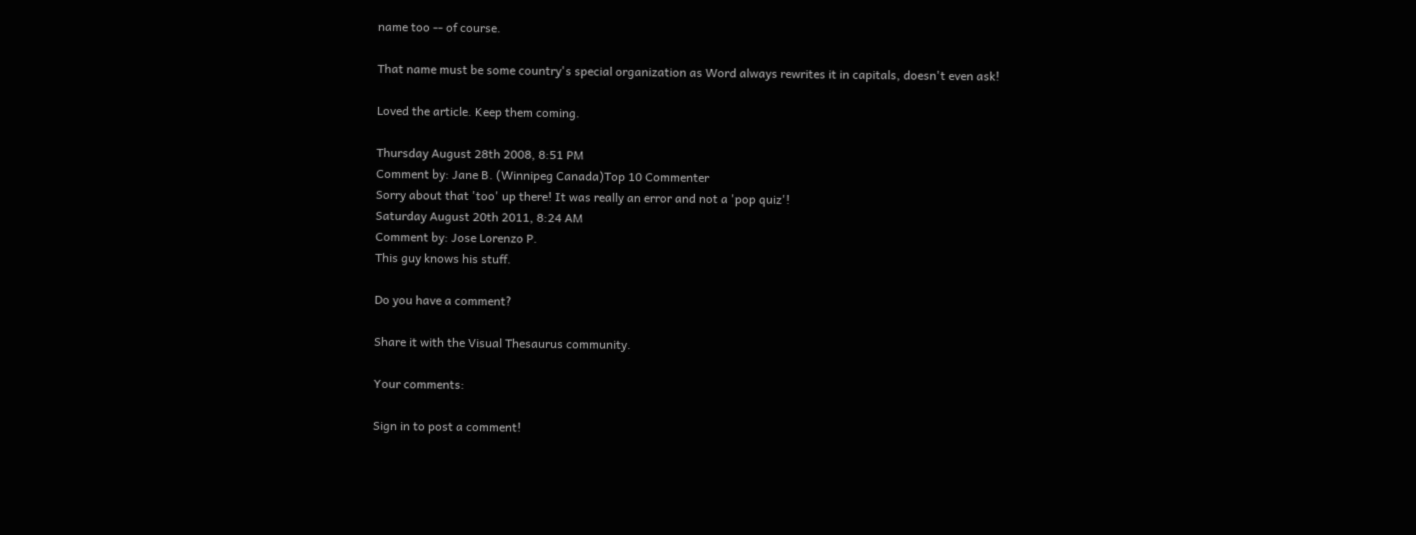name too -- of course.

That name must be some country's special organization as Word always rewrites it in capitals, doesn't even ask!

Loved the article. Keep them coming.

Thursday August 28th 2008, 8:51 PM
Comment by: Jane B. (Winnipeg Canada)Top 10 Commenter
Sorry about that 'too' up there! It was really an error and not a 'pop quiz'!
Saturday August 20th 2011, 8:24 AM
Comment by: Jose Lorenzo P.
This guy knows his stuff.

Do you have a comment?

Share it with the Visual Thesaurus community.

Your comments:

Sign in to post a comment!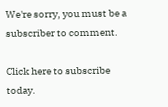We're sorry, you must be a subscriber to comment.

Click here to subscribe today.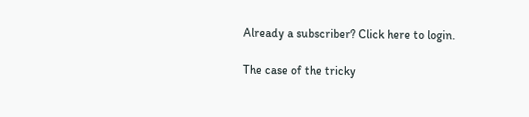Already a subscriber? Click here to login.

The case of the tricky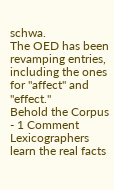schwa.
The OED has been revamping entries, including the ones for "affect" and "effect."
Behold the Corpus
- 1 Comment
Lexicographers learn the real facts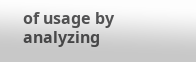of usage by analyzing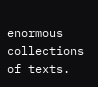enormous collections of texts.